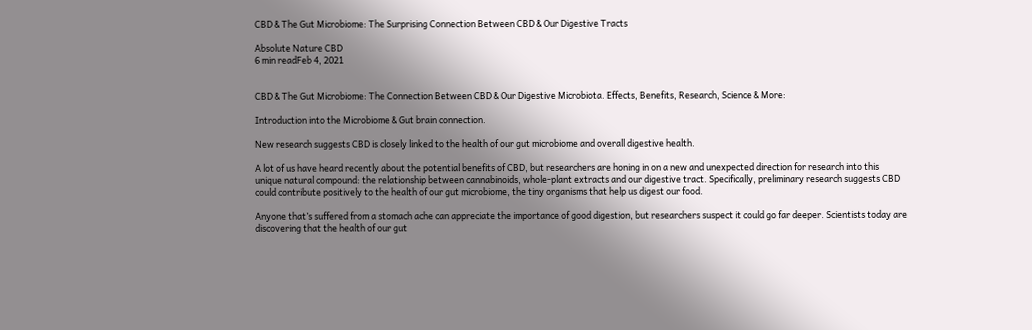CBD & The Gut Microbiome: The Surprising Connection Between CBD & Our Digestive Tracts

Absolute Nature CBD
6 min readFeb 4, 2021


CBD & The Gut Microbiome: The Connection Between CBD & Our Digestive Microbiota. Effects, Benefits, Research, Science & More:

Introduction into the Microbiome & Gut brain connection.

New research suggests CBD is closely linked to the health of our gut microbiome and overall digestive health.

A lot of us have heard recently about the potential benefits of CBD, but researchers are honing in on a new and unexpected direction for research into this unique natural compound: the relationship between cannabinoids, whole-plant extracts and our digestive tract. Specifically, preliminary research suggests CBD could contribute positively to the health of our gut microbiome, the tiny organisms that help us digest our food.

Anyone that’s suffered from a stomach ache can appreciate the importance of good digestion, but researchers suspect it could go far deeper. Scientists today are discovering that the health of our gut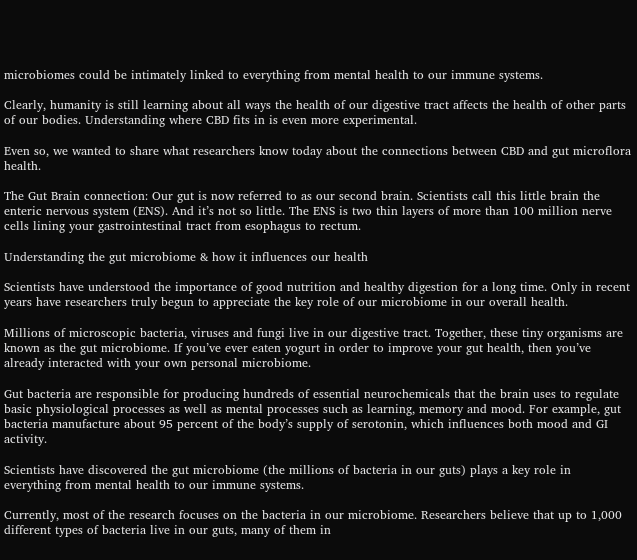microbiomes could be intimately linked to everything from mental health to our immune systems.

Clearly, humanity is still learning about all ways the health of our digestive tract affects the health of other parts of our bodies. Understanding where CBD fits in is even more experimental.

Even so, we wanted to share what researchers know today about the connections between CBD and gut microflora health.

The Gut Brain connection: Our gut is now referred to as our second brain. Scientists call this little brain the enteric nervous system (ENS). And it’s not so little. The ENS is two thin layers of more than 100 million nerve cells lining your gastrointestinal tract from esophagus to rectum.

Understanding the gut microbiome & how it influences our health

Scientists have understood the importance of good nutrition and healthy digestion for a long time. Only in recent years have researchers truly begun to appreciate the key role of our microbiome in our overall health.

Millions of microscopic bacteria, viruses and fungi live in our digestive tract. Together, these tiny organisms are known as the gut microbiome. If you’ve ever eaten yogurt in order to improve your gut health, then you’ve already interacted with your own personal microbiome.

Gut bacteria are responsible for producing hundreds of essential neurochemicals that the brain uses to regulate basic physiological processes as well as mental processes such as learning, memory and mood. For example, gut bacteria manufacture about 95 percent of the body’s supply of serotonin, which influences both mood and GI activity.

Scientists have discovered the gut microbiome (the millions of bacteria in our guts) plays a key role in everything from mental health to our immune systems.

Currently, most of the research focuses on the bacteria in our microbiome. Researchers believe that up to 1,000 different types of bacteria live in our guts, many of them in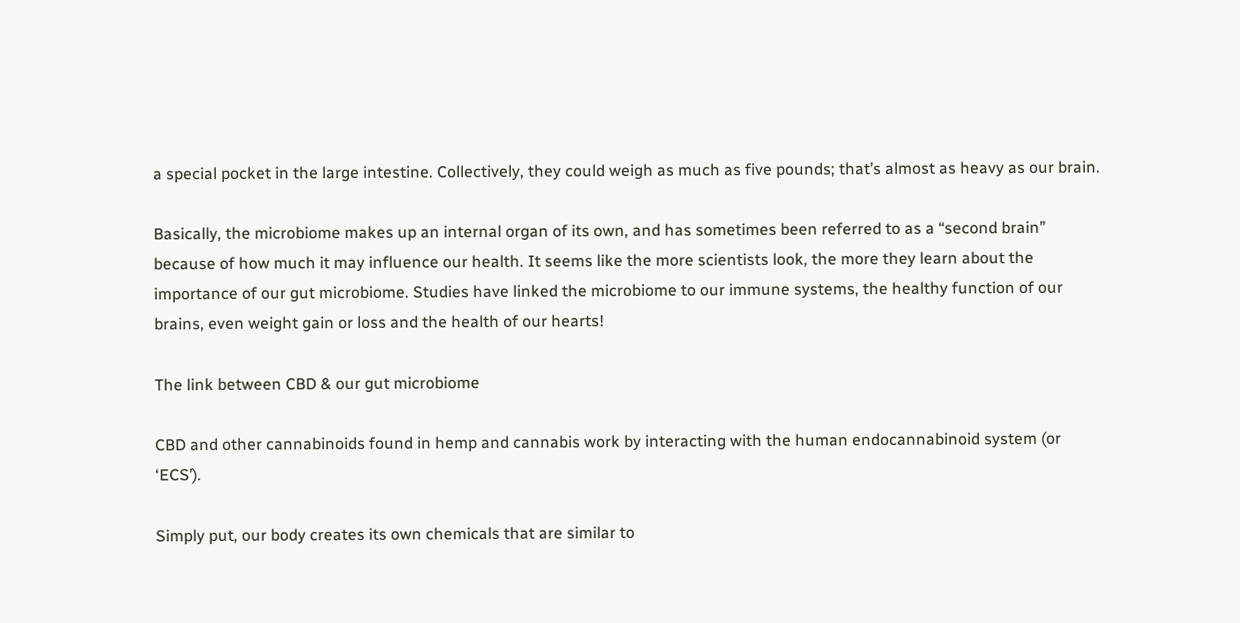a special pocket in the large intestine. Collectively, they could weigh as much as five pounds; that’s almost as heavy as our brain.

Basically, the microbiome makes up an internal organ of its own, and has sometimes been referred to as a “second brain” because of how much it may influence our health. It seems like the more scientists look, the more they learn about the importance of our gut microbiome. Studies have linked the microbiome to our immune systems, the healthy function of our brains, even weight gain or loss and the health of our hearts!

The link between CBD & our gut microbiome

CBD and other cannabinoids found in hemp and cannabis work by interacting with the human endocannabinoid system (or ‘ECS’).

Simply put, our body creates its own chemicals that are similar to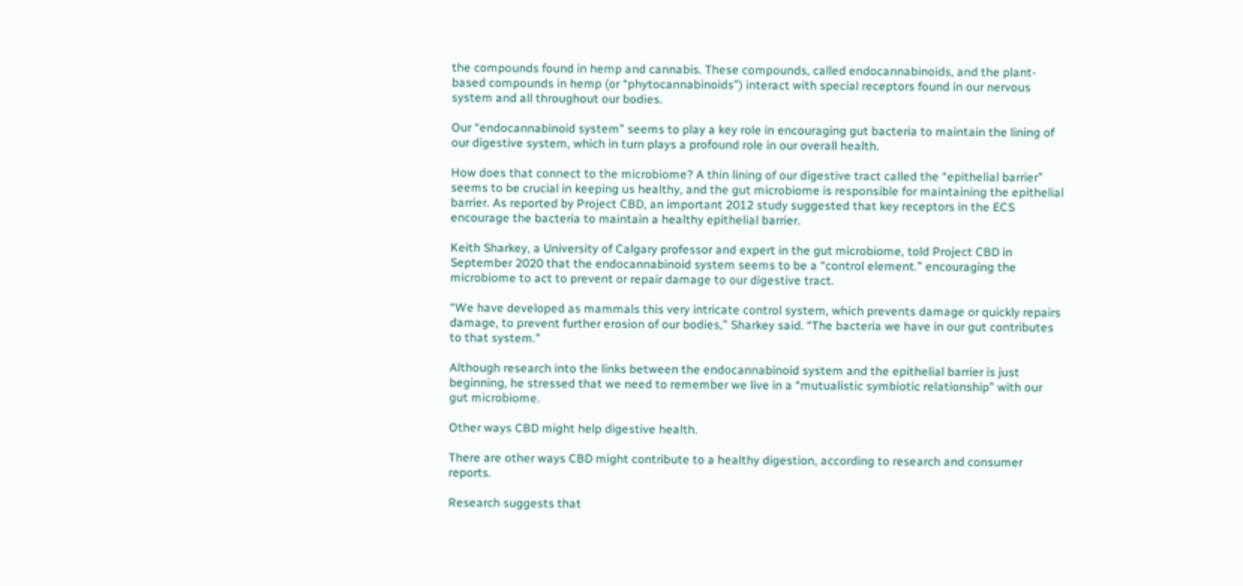the compounds found in hemp and cannabis. These compounds, called endocannabinoids, and the plant-based compounds in hemp (or “phytocannabinoids”) interact with special receptors found in our nervous system and all throughout our bodies.

Our “endocannabinoid system” seems to play a key role in encouraging gut bacteria to maintain the lining of our digestive system, which in turn plays a profound role in our overall health.

How does that connect to the microbiome? A thin lining of our digestive tract called the “epithelial barrier” seems to be crucial in keeping us healthy, and the gut microbiome is responsible for maintaining the epithelial barrier. As reported by Project CBD, an important 2012 study suggested that key receptors in the ECS encourage the bacteria to maintain a healthy epithelial barrier.

Keith Sharkey, a University of Calgary professor and expert in the gut microbiome, told Project CBD in September 2020 that the endocannabinoid system seems to be a “control element.” encouraging the microbiome to act to prevent or repair damage to our digestive tract.

“We have developed as mammals this very intricate control system, which prevents damage or quickly repairs damage, to prevent further erosion of our bodies,” Sharkey said. “The bacteria we have in our gut contributes to that system.”

Although research into the links between the endocannabinoid system and the epithelial barrier is just beginning, he stressed that we need to remember we live in a “mutualistic symbiotic relationship” with our gut microbiome.

Other ways CBD might help digestive health.

There are other ways CBD might contribute to a healthy digestion, according to research and consumer reports.

Research suggests that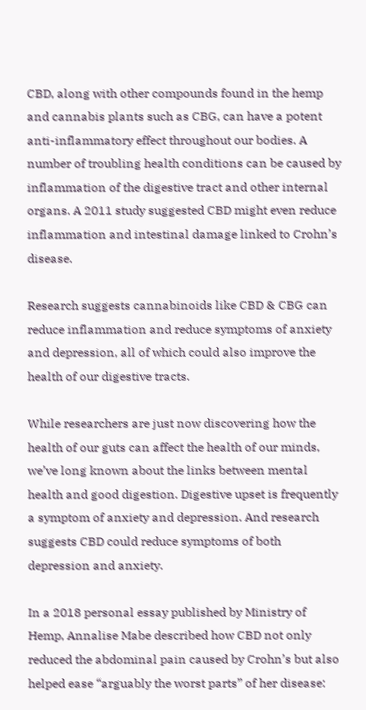CBD, along with other compounds found in the hemp and cannabis plants such as CBG, can have a potent anti-inflammatory effect throughout our bodies. A number of troubling health conditions can be caused by inflammation of the digestive tract and other internal organs. A 2011 study suggested CBD might even reduce inflammation and intestinal damage linked to Crohn’s disease.

Research suggests cannabinoids like CBD & CBG can reduce inflammation and reduce symptoms of anxiety and depression, all of which could also improve the health of our digestive tracts.

While researchers are just now discovering how the health of our guts can affect the health of our minds, we’ve long known about the links between mental health and good digestion. Digestive upset is frequently a symptom of anxiety and depression. And research suggests CBD could reduce symptoms of both depression and anxiety.

In a 2018 personal essay published by Ministry of Hemp, Annalise Mabe described how CBD not only reduced the abdominal pain caused by Crohn’s but also helped ease “arguably the worst parts” of her disease: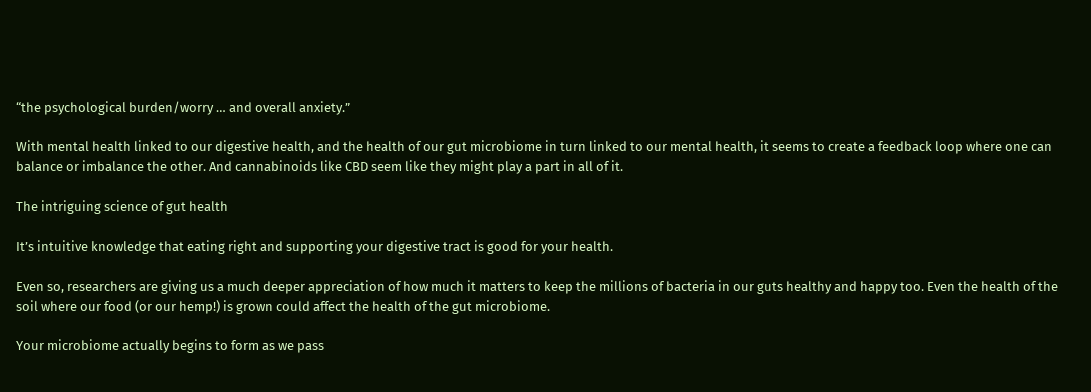“the psychological burden/worry … and overall anxiety.”

With mental health linked to our digestive health, and the health of our gut microbiome in turn linked to our mental health, it seems to create a feedback loop where one can balance or imbalance the other. And cannabinoids like CBD seem like they might play a part in all of it.

The intriguing science of gut health

It’s intuitive knowledge that eating right and supporting your digestive tract is good for your health.

Even so, researchers are giving us a much deeper appreciation of how much it matters to keep the millions of bacteria in our guts healthy and happy too. Even the health of the soil where our food (or our hemp!) is grown could affect the health of the gut microbiome.

Your microbiome actually begins to form as we pass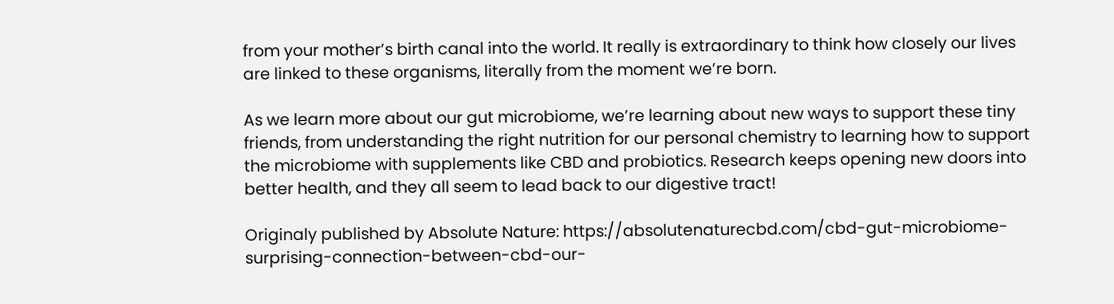from your mother’s birth canal into the world. It really is extraordinary to think how closely our lives are linked to these organisms, literally from the moment we’re born.

As we learn more about our gut microbiome, we’re learning about new ways to support these tiny friends, from understanding the right nutrition for our personal chemistry to learning how to support the microbiome with supplements like CBD and probiotics. Research keeps opening new doors into better health, and they all seem to lead back to our digestive tract!

Originaly published by Absolute Nature: https://absolutenaturecbd.com/cbd-gut-microbiome-surprising-connection-between-cbd-our-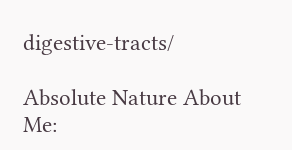digestive-tracts/

Absolute Nature About Me: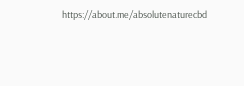https://about.me/absolutenaturecbd